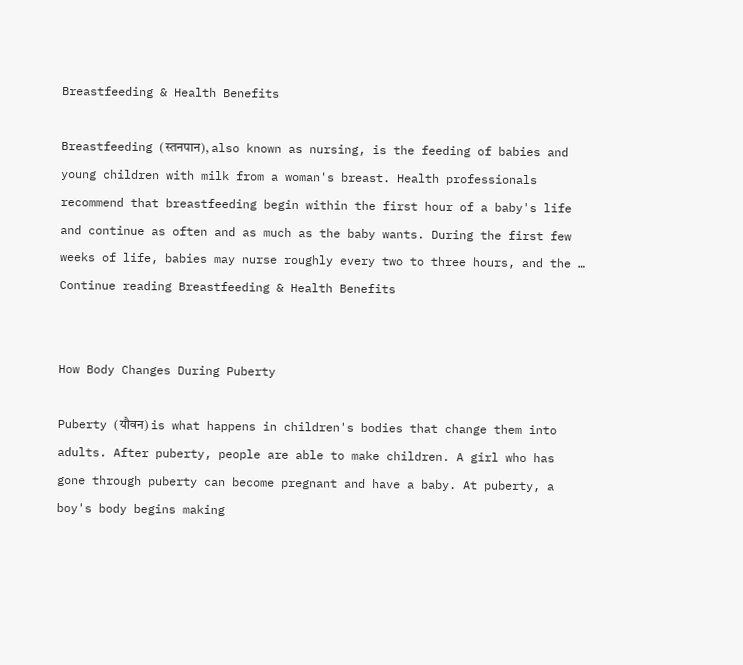Breastfeeding & Health Benefits

Breastfeeding (स्तनपान), also known as nursing, is the feeding of babies and young children with milk from a woman's breast. Health professionals recommend that breastfeeding begin within the first hour of a baby's life and continue as often and as much as the baby wants. During the first few weeks of life, babies may nurse roughly every two to three hours, and the … Continue reading Breastfeeding & Health Benefits


How Body Changes During Puberty

Puberty (यौवन) is what happens in children's bodies that change them into adults. After puberty, people are able to make children. A girl who has gone through puberty can become pregnant and have a baby. At puberty, a boy's body begins making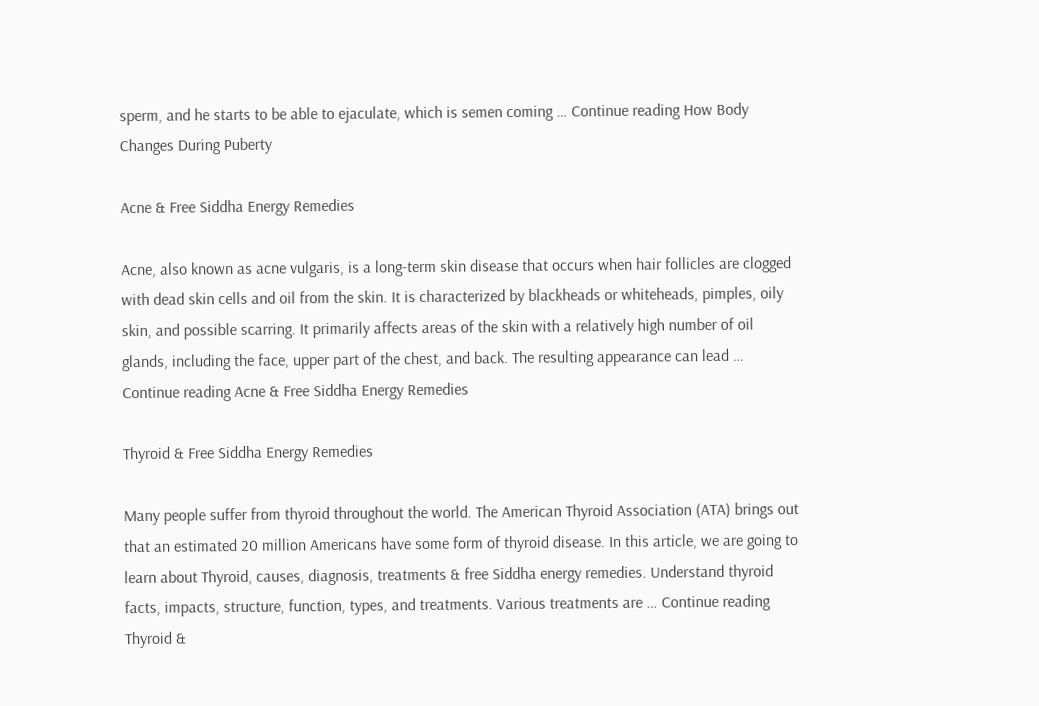sperm, and he starts to be able to ejaculate, which is semen coming … Continue reading How Body Changes During Puberty

Acne & Free Siddha Energy Remedies

Acne, also known as acne vulgaris, is a long-term skin disease that occurs when hair follicles are clogged with dead skin cells and oil from the skin. It is characterized by blackheads or whiteheads, pimples, oily skin, and possible scarring. It primarily affects areas of the skin with a relatively high number of oil glands, including the face, upper part of the chest, and back. The resulting appearance can lead … Continue reading Acne & Free Siddha Energy Remedies

Thyroid & Free Siddha Energy Remedies

Many people suffer from thyroid throughout the world. The American Thyroid Association (ATA) brings out that an estimated 20 million Americans have some form of thyroid disease. In this article, we are going to learn about Thyroid, causes, diagnosis, treatments & free Siddha energy remedies. Understand thyroid facts, impacts, structure, function, types, and treatments. Various treatments are … Continue reading Thyroid &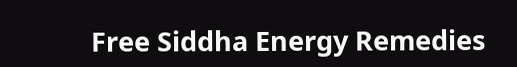Free Siddha Energy Remedies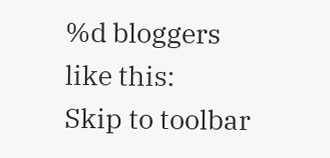%d bloggers like this:
Skip to toolbar